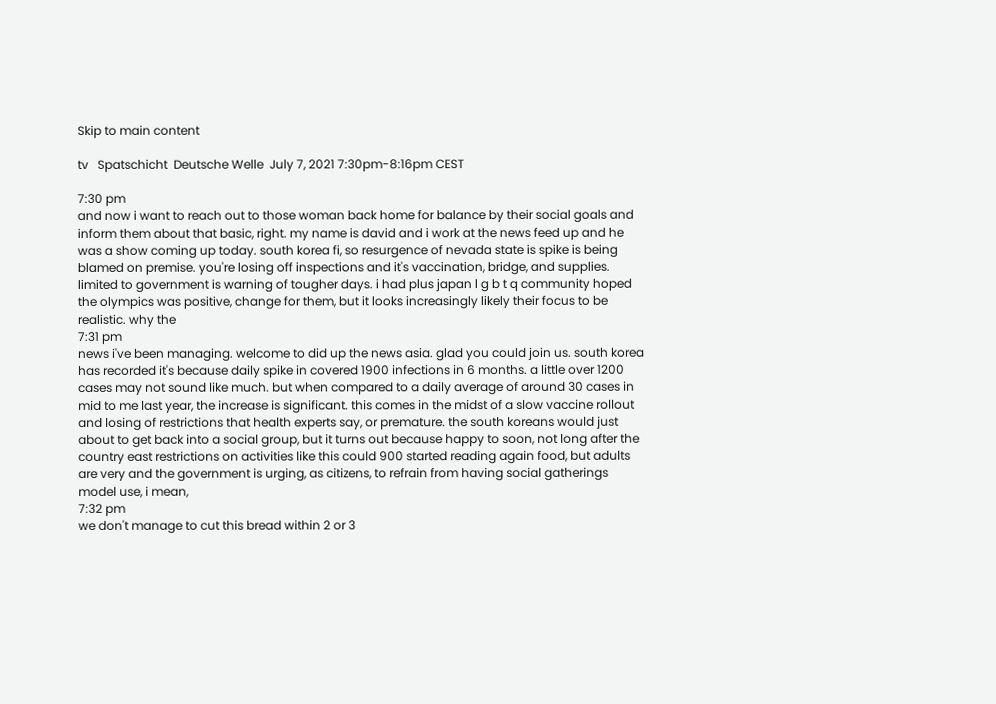Skip to main content

tv   Spatschicht  Deutsche Welle  July 7, 2021 7:30pm-8:16pm CEST

7:30 pm
and now i want to reach out to those woman back home for balance by their social goals and inform them about that basic, right. my name is david and i work at the news feed up and he was a show coming up today. south korea fi, so resurgence of nevada state is spike is being blamed on premise. you're losing off inspections and it's vaccination, bridge, and supplies. limited to government is warning of tougher days. i had plus japan l g b t q community hoped the olympics was positive, change for them, but it looks increasingly likely their focus to be realistic. why the
7:31 pm
news i've been managing. welcome to did up the news asia. glad you could join us. south korea has recorded it's because daily spike in covered 1900 infections in 6 months. a little over 1200 cases may not sound like much. but when compared to a daily average of around 30 cases in mid to me last year, the increase is significant. this comes in the midst of a slow vaccine rollout and losing of restrictions that health experts say, or premature. the south koreans would just about to get back into a social group, but it turns out because happy to soon, not long after the country east restrictions on activities like this could 900 started reading again food, but adults are very and the government is urging, as citizens, to refrain from having social gatherings model use, i mean,
7:32 pm
we don't manage to cut this bread within 2 or 3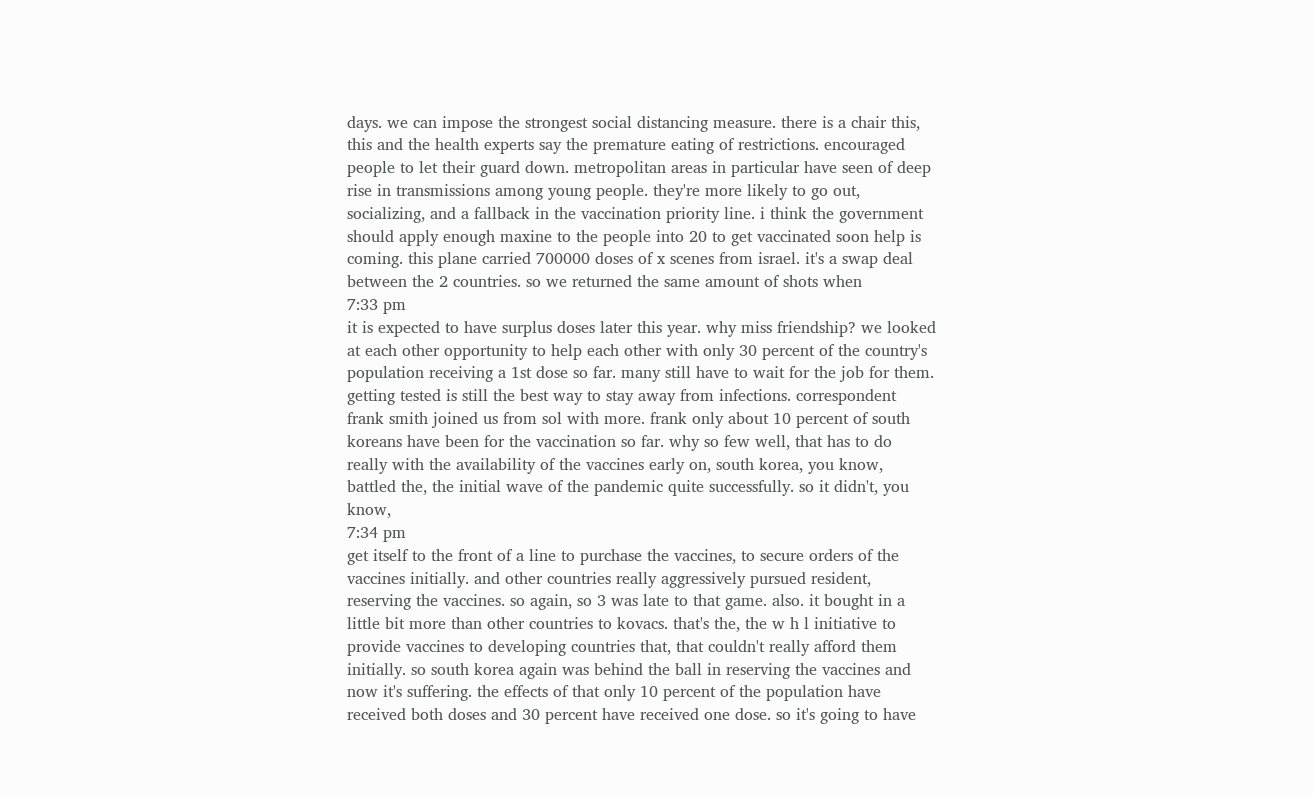days. we can impose the strongest social distancing measure. there is a chair this, this and the health experts say the premature eating of restrictions. encouraged people to let their guard down. metropolitan areas in particular have seen of deep rise in transmissions among young people. they're more likely to go out, socializing, and a fallback in the vaccination priority line. i think the government should apply enough maxine to the people into 20 to get vaccinated soon help is coming. this plane carried 700000 doses of x scenes from israel. it's a swap deal between the 2 countries. so we returned the same amount of shots when
7:33 pm
it is expected to have surplus doses later this year. why miss friendship? we looked at each other opportunity to help each other with only 30 percent of the country's population receiving a 1st dose so far. many still have to wait for the job for them. getting tested is still the best way to stay away from infections. correspondent frank smith joined us from sol with more. frank only about 10 percent of south koreans have been for the vaccination so far. why so few well, that has to do really with the availability of the vaccines early on, south korea, you know, battled the, the initial wave of the pandemic quite successfully. so it didn't, you know,
7:34 pm
get itself to the front of a line to purchase the vaccines, to secure orders of the vaccines initially. and other countries really aggressively pursued resident, reserving the vaccines. so again, so 3 was late to that game. also. it bought in a little bit more than other countries to kovacs. that's the, the w h l initiative to provide vaccines to developing countries that, that couldn't really afford them initially. so south korea again was behind the ball in reserving the vaccines and now it's suffering. the effects of that only 10 percent of the population have received both doses and 30 percent have received one dose. so it's going to have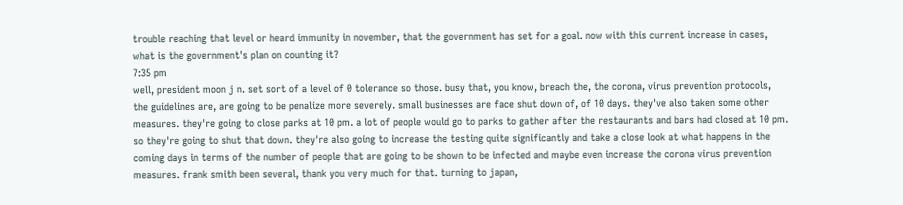trouble reaching that level or heard immunity in november, that the government has set for a goal. now with this current increase in cases, what is the government's plan on counting it?
7:35 pm
well, president moon j n. set sort of a level of 0 tolerance so those. busy that, you know, breach the, the corona, virus prevention protocols, the guidelines are, are going to be penalize more severely. small businesses are face shut down of, of 10 days. they've also taken some other measures. they're going to close parks at 10 pm. a lot of people would go to parks to gather after the restaurants and bars had closed at 10 pm. so they're going to shut that down. they're also going to increase the testing quite significantly and take a close look at what happens in the coming days in terms of the number of people that are going to be shown to be infected and maybe even increase the corona virus prevention measures. frank smith been several, thank you very much for that. turning to japan,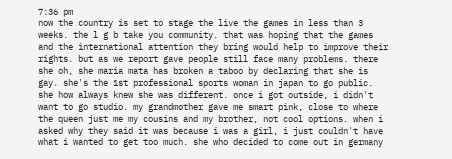7:36 pm
now the country is set to stage the live the games in less than 3 weeks. the l g b take you community. that was hoping that the games and the international attention they bring would help to improve their rights. but as we report gave people still face many problems. there she oh, she maria mata has broken a taboo by declaring that she is gay. she's the 1st professional sports woman in japan to go public. she how always knew she was different. once i got outside, i didn't want to go studio. my grandmother gave me smart pink, close to where the queen just me my cousins and my brother, not cool options. when i asked why they said it was because i was a girl, i just couldn't have what i wanted to get too much. she who decided to come out in germany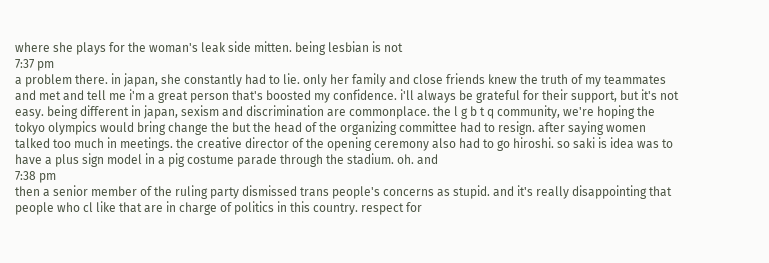where she plays for the woman's leak side mitten. being lesbian is not
7:37 pm
a problem there. in japan, she constantly had to lie. only her family and close friends knew the truth of my teammates and met and tell me i'm a great person that's boosted my confidence. i'll always be grateful for their support, but it's not easy. being different in japan, sexism and discrimination are commonplace. the l g b t q community, we're hoping the tokyo olympics would bring change the but the head of the organizing committee had to resign. after saying women talked too much in meetings. the creative director of the opening ceremony also had to go hiroshi. so saki is idea was to have a plus sign model in a pig costume parade through the stadium. oh. and
7:38 pm
then a senior member of the ruling party dismissed trans people's concerns as stupid. and it's really disappointing that people who cl like that are in charge of politics in this country. respect for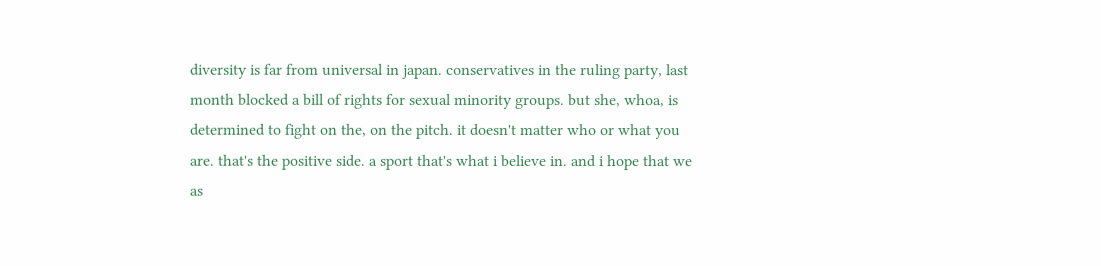diversity is far from universal in japan. conservatives in the ruling party, last month blocked a bill of rights for sexual minority groups. but she, whoa, is determined to fight on the, on the pitch. it doesn't matter who or what you are. that's the positive side. a sport that's what i believe in. and i hope that we as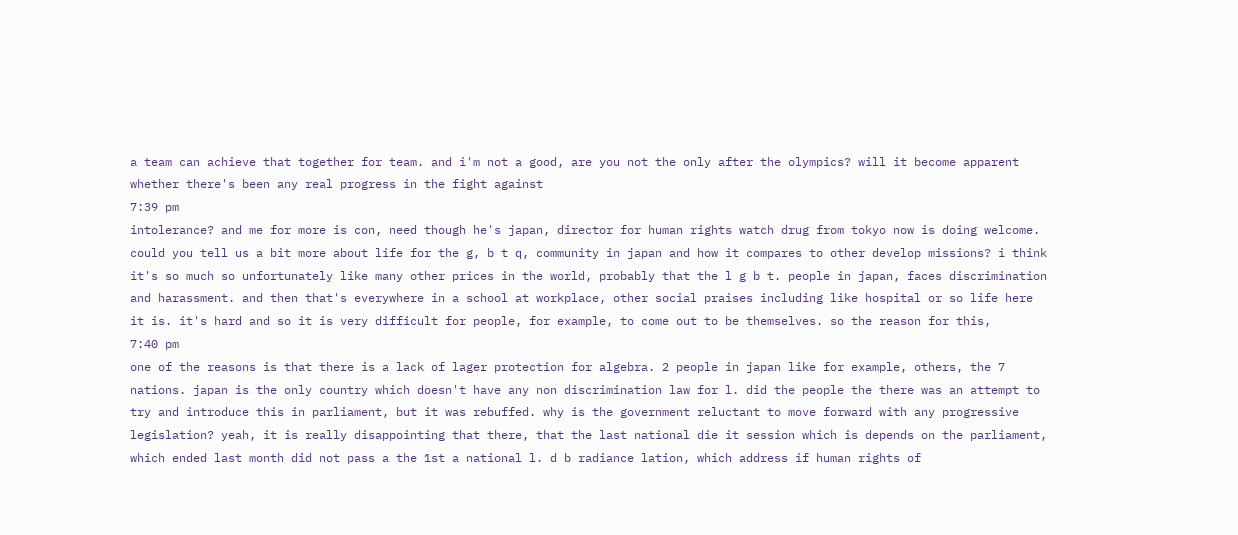a team can achieve that together for team. and i'm not a good, are you not the only after the olympics? will it become apparent whether there's been any real progress in the fight against
7:39 pm
intolerance? and me for more is con, need though he's japan, director for human rights watch drug from tokyo now is doing welcome. could you tell us a bit more about life for the g, b t q, community in japan and how it compares to other develop missions? i think it's so much so unfortunately like many other prices in the world, probably that the l g b t. people in japan, faces discrimination and harassment. and then that's everywhere in a school at workplace, other social praises including like hospital or so life here it is. it's hard and so it is very difficult for people, for example, to come out to be themselves. so the reason for this,
7:40 pm
one of the reasons is that there is a lack of lager protection for algebra. 2 people in japan like for example, others, the 7 nations. japan is the only country which doesn't have any non discrimination law for l. did the people the there was an attempt to try and introduce this in parliament, but it was rebuffed. why is the government reluctant to move forward with any progressive legislation? yeah, it is really disappointing that there, that the last national die it session which is depends on the parliament, which ended last month did not pass a the 1st a national l. d b radiance lation, which address if human rights of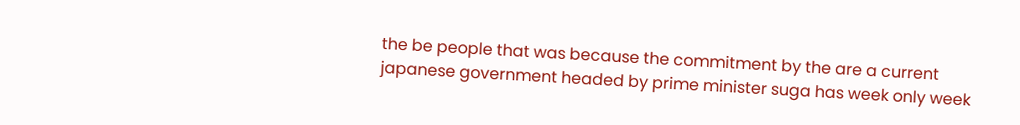the be people that was because the commitment by the are a current japanese government headed by prime minister suga has week only week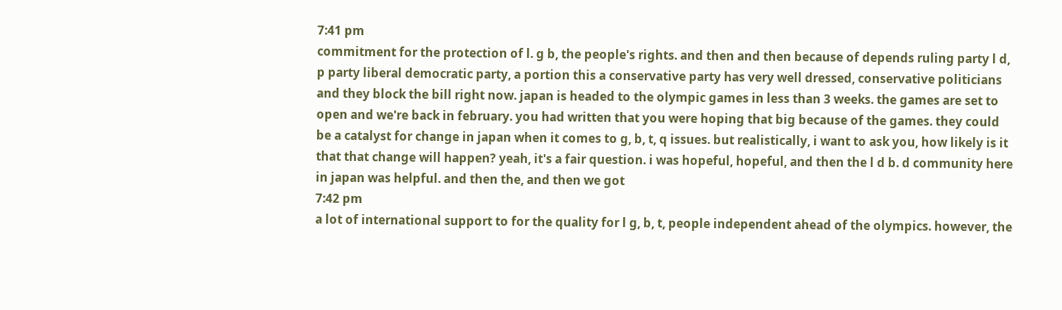7:41 pm
commitment for the protection of l. g b, the people's rights. and then and then because of depends ruling party l d, p party liberal democratic party, a portion this a conservative party has very well dressed, conservative politicians and they block the bill right now. japan is headed to the olympic games in less than 3 weeks. the games are set to open and we're back in february. you had written that you were hoping that big because of the games. they could be a catalyst for change in japan when it comes to g, b, t, q issues. but realistically, i want to ask you, how likely is it that that change will happen? yeah, it's a fair question. i was hopeful, hopeful, and then the l d b. d community here in japan was helpful. and then the, and then we got
7:42 pm
a lot of international support to for the quality for l g, b, t, people independent ahead of the olympics. however, the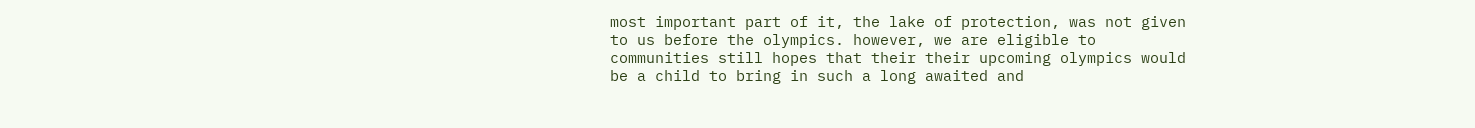most important part of it, the lake of protection, was not given to us before the olympics. however, we are eligible to communities still hopes that their their upcoming olympics would be a child to bring in such a long awaited and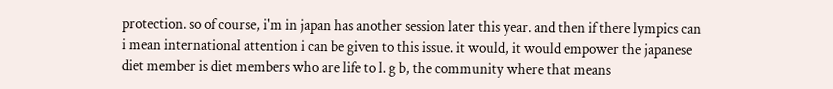protection. so of course, i'm in japan has another session later this year. and then if there lympics can i mean international attention i can be given to this issue. it would, it would empower the japanese diet member is diet members who are life to l. g b, the community where that means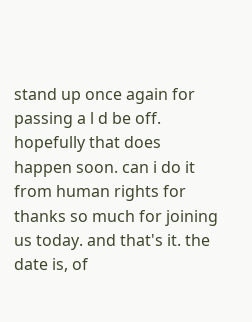stand up once again for passing a l d be off. hopefully that does happen soon. can i do it from human rights for thanks so much for joining us today. and that's it. the date is, of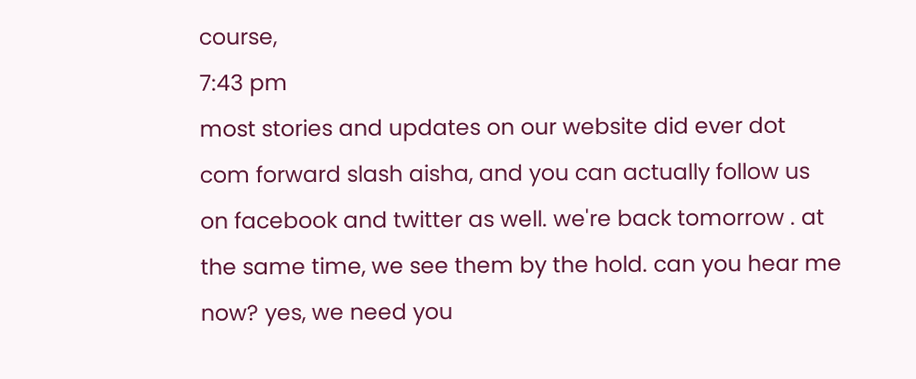course,
7:43 pm
most stories and updates on our website did ever dot com forward slash aisha, and you can actually follow us on facebook and twitter as well. we're back tomorrow . at the same time, we see them by the hold. can you hear me now? yes, we need you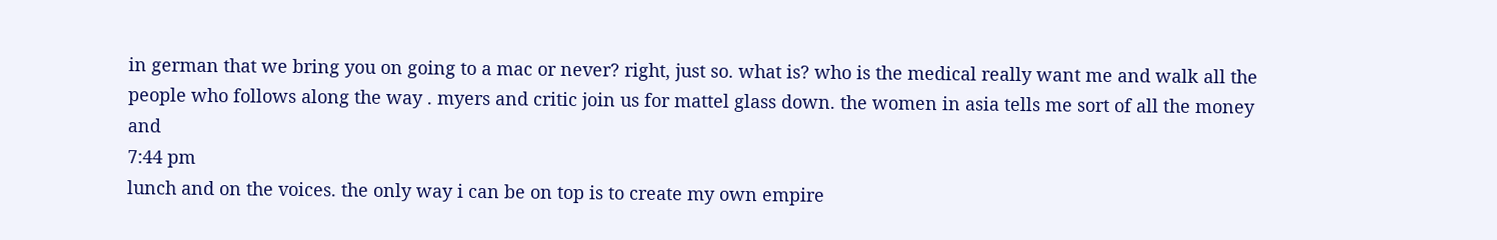in german that we bring you on going to a mac or never? right, just so. what is? who is the medical really want me and walk all the people who follows along the way . myers and critic join us for mattel glass down. the women in asia tells me sort of all the money and
7:44 pm
lunch and on the voices. the only way i can be on top is to create my own empire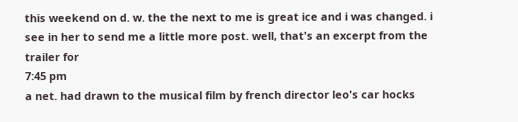this weekend on d. w. the the next to me is great ice and i was changed. i see in her to send me a little more post. well, that's an excerpt from the trailer for
7:45 pm
a net. had drawn to the musical film by french director leo's car hocks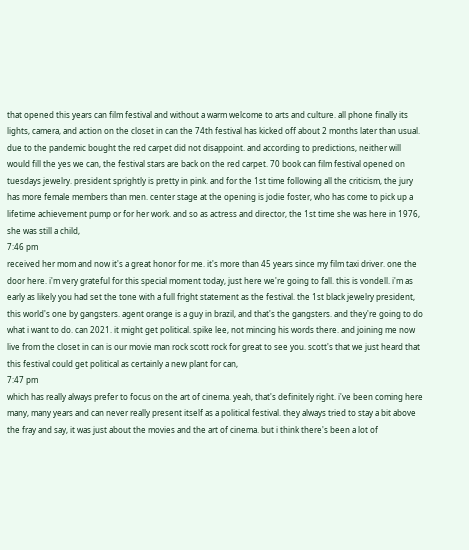that opened this years can film festival and without a warm welcome to arts and culture. all phone finally its lights, camera, and action on the closet in can the 74th festival has kicked off about 2 months later than usual. due to the pandemic bought the red carpet did not disappoint. and according to predictions, neither will would fill the yes we can, the festival stars are back on the red carpet. 70 book can film festival opened on tuesdays jewelry. president sprightly is pretty in pink. and for the 1st time following all the criticism, the jury has more female members than men. center stage at the opening is jodie foster, who has come to pick up a lifetime achievement pump or for her work. and so as actress and director, the 1st time she was here in 1976, she was still a child,
7:46 pm
received her mom and now it's a great honor for me. it's more than 45 years since my film taxi driver. one the door here. i'm very grateful for this special moment today, just here we're going to fall. this is vondell. i'm as early as likely you had set the tone with a full fright statement as the festival. the 1st black jewelry president, this world's one by gangsters. agent orange is a guy in brazil, and that's the gangsters. and they're going to do what i want to do. can 2021. it might get political. spike lee, not mincing his words there. and joining me now live from the closet in can is our movie man rock scott rock for great to see you. scott's that we just heard that this festival could get political as certainly a new plant for can,
7:47 pm
which has really always prefer to focus on the art of cinema. yeah, that's definitely right. i've been coming here many, many years and can never really present itself as a political festival. they always tried to stay a bit above the fray and say, it was just about the movies and the art of cinema. but i think there's been a lot of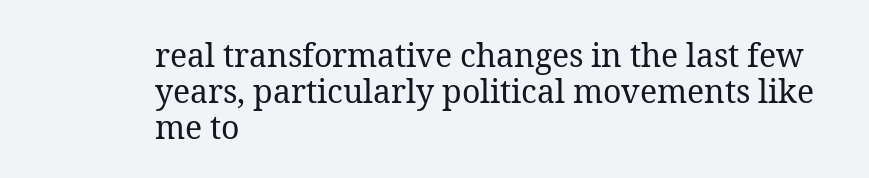real transformative changes in the last few years, particularly political movements like me to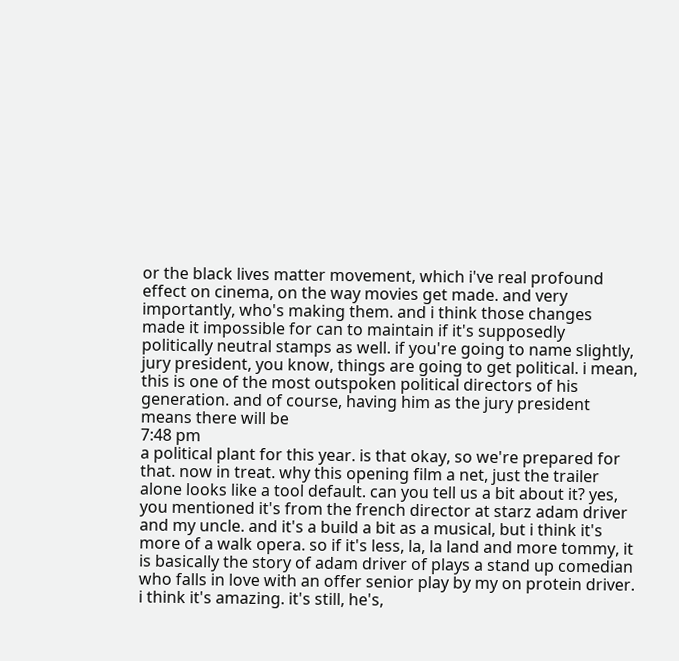or the black lives matter movement, which i've real profound effect on cinema, on the way movies get made. and very importantly, who's making them. and i think those changes made it impossible for can to maintain if it's supposedly politically neutral stamps as well. if you're going to name slightly, jury president, you know, things are going to get political. i mean, this is one of the most outspoken political directors of his generation. and of course, having him as the jury president means there will be
7:48 pm
a political plant for this year. is that okay, so we're prepared for that. now in treat. why this opening film a net, just the trailer alone looks like a tool default. can you tell us a bit about it? yes, you mentioned it's from the french director at starz adam driver and my uncle. and it's a build a bit as a musical, but i think it's more of a walk opera. so if it's less, la, la land and more tommy, it is basically the story of adam driver of plays a stand up comedian who falls in love with an offer senior play by my on protein driver. i think it's amazing. it's still, he's,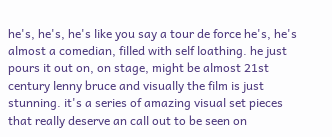he's, he's, he's like you say a tour de force he's, he's almost a comedian, filled with self loathing. he just pours it out on, on stage, might be almost 21st century lenny bruce and visually the film is just stunning. it's a series of amazing visual set pieces that really deserve an call out to be seen on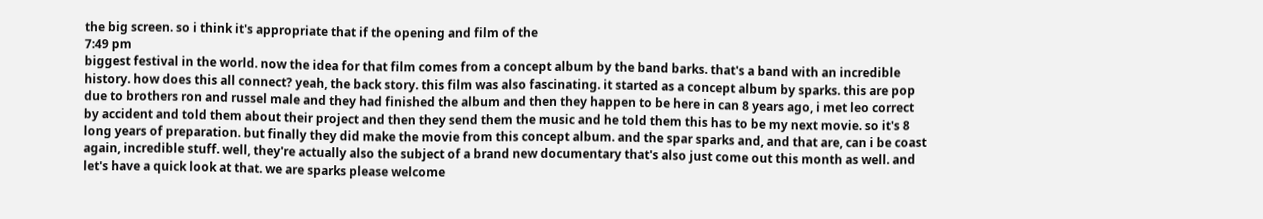the big screen. so i think it's appropriate that if the opening and film of the
7:49 pm
biggest festival in the world. now the idea for that film comes from a concept album by the band barks. that's a band with an incredible history. how does this all connect? yeah, the back story. this film was also fascinating. it started as a concept album by sparks. this are pop due to brothers ron and russel male and they had finished the album and then they happen to be here in can 8 years ago, i met leo correct by accident and told them about their project and then they send them the music and he told them this has to be my next movie. so it's 8 long years of preparation. but finally they did make the movie from this concept album. and the spar sparks and, and that are, can i be coast again, incredible stuff. well, they're actually also the subject of a brand new documentary that's also just come out this month as well. and let's have a quick look at that. we are sparks please welcome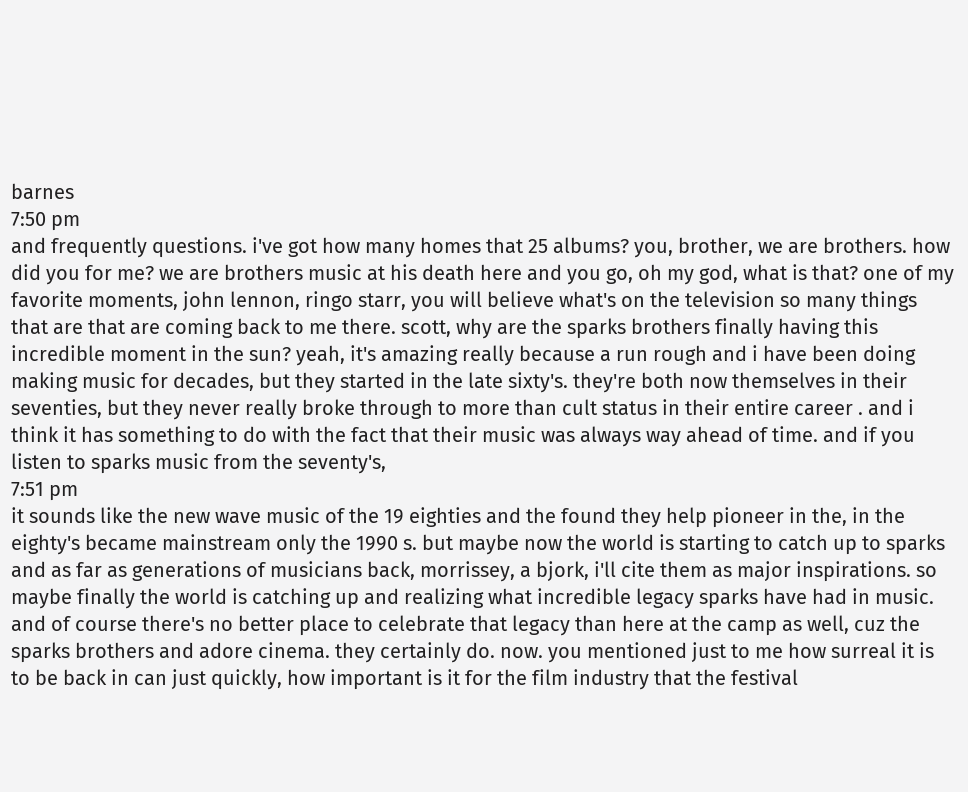barnes
7:50 pm
and frequently questions. i've got how many homes that 25 albums? you, brother, we are brothers. how did you for me? we are brothers music at his death here and you go, oh my god, what is that? one of my favorite moments, john lennon, ringo starr, you will believe what's on the television so many things that are that are coming back to me there. scott, why are the sparks brothers finally having this incredible moment in the sun? yeah, it's amazing really because a run rough and i have been doing making music for decades, but they started in the late sixty's. they're both now themselves in their seventies, but they never really broke through to more than cult status in their entire career . and i think it has something to do with the fact that their music was always way ahead of time. and if you listen to sparks music from the seventy's,
7:51 pm
it sounds like the new wave music of the 19 eighties and the found they help pioneer in the, in the eighty's became mainstream only the 1990 s. but maybe now the world is starting to catch up to sparks and as far as generations of musicians back, morrissey, a bjork, i'll cite them as major inspirations. so maybe finally the world is catching up and realizing what incredible legacy sparks have had in music. and of course there's no better place to celebrate that legacy than here at the camp as well, cuz the sparks brothers and adore cinema. they certainly do. now. you mentioned just to me how surreal it is to be back in can just quickly, how important is it for the film industry that the festival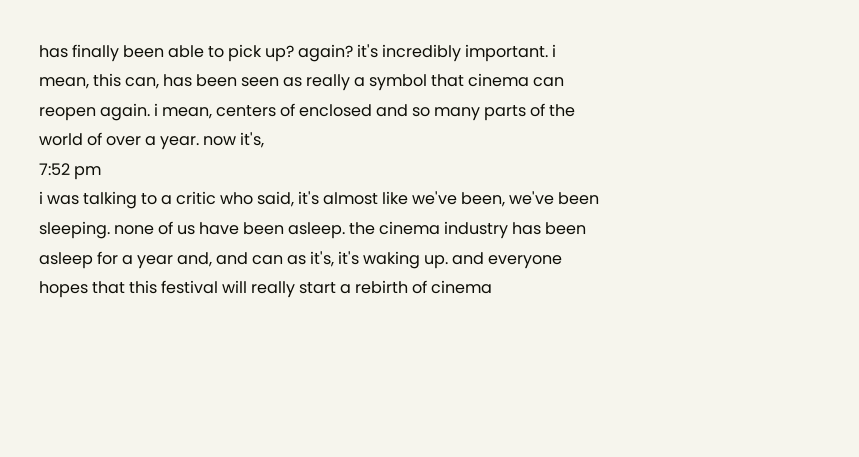has finally been able to pick up? again? it's incredibly important. i mean, this can, has been seen as really a symbol that cinema can reopen again. i mean, centers of enclosed and so many parts of the world of over a year. now it's,
7:52 pm
i was talking to a critic who said, it's almost like we've been, we've been sleeping. none of us have been asleep. the cinema industry has been asleep for a year and, and can as it's, it's waking up. and everyone hopes that this festival will really start a rebirth of cinema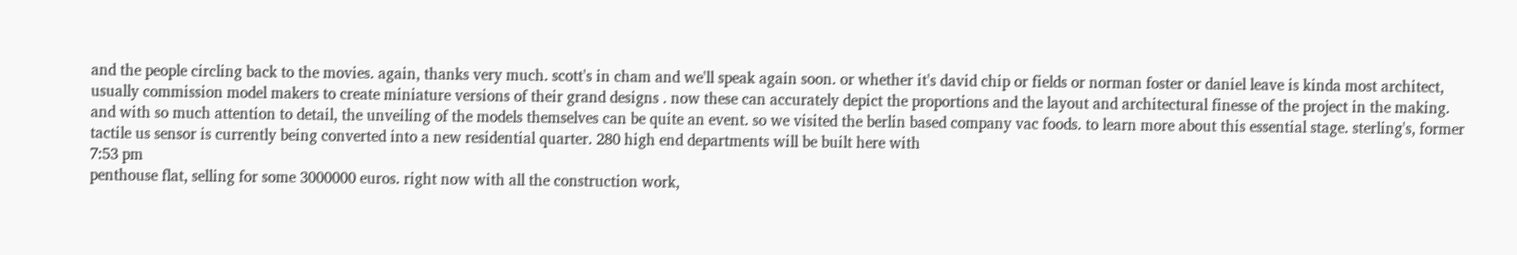and the people circling back to the movies. again, thanks very much. scott's in cham and we'll speak again soon. or whether it's david chip or fields or norman foster or daniel leave is kinda most architect, usually commission model makers to create miniature versions of their grand designs . now these can accurately depict the proportions and the layout and architectural finesse of the project in the making. and with so much attention to detail, the unveiling of the models themselves can be quite an event. so we visited the berlin based company vac foods. to learn more about this essential stage. sterling's, former tactile us sensor is currently being converted into a new residential quarter. 280 high end departments will be built here with
7:53 pm
penthouse flat, selling for some 3000000 euros. right now with all the construction work,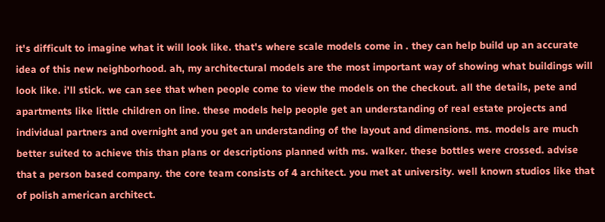it's difficult to imagine what it will look like. that's where scale models come in . they can help build up an accurate idea of this new neighborhood. ah, my architectural models are the most important way of showing what buildings will look like. i'll stick. we can see that when people come to view the models on the checkout. all the details, pete and apartments like little children on line. these models help people get an understanding of real estate projects and individual partners and overnight and you get an understanding of the layout and dimensions. ms. models are much better suited to achieve this than plans or descriptions planned with ms. walker. these bottles were crossed. advise that a person based company. the core team consists of 4 architect. you met at university. well known studios like that of polish american architect.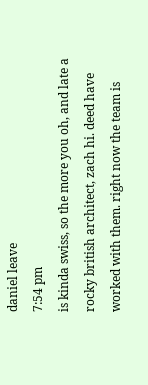daniel leave
7:54 pm
is kinda swiss, so the more you oh, and late a rocky british architect, zach hi. deed have worked with them. right now the team is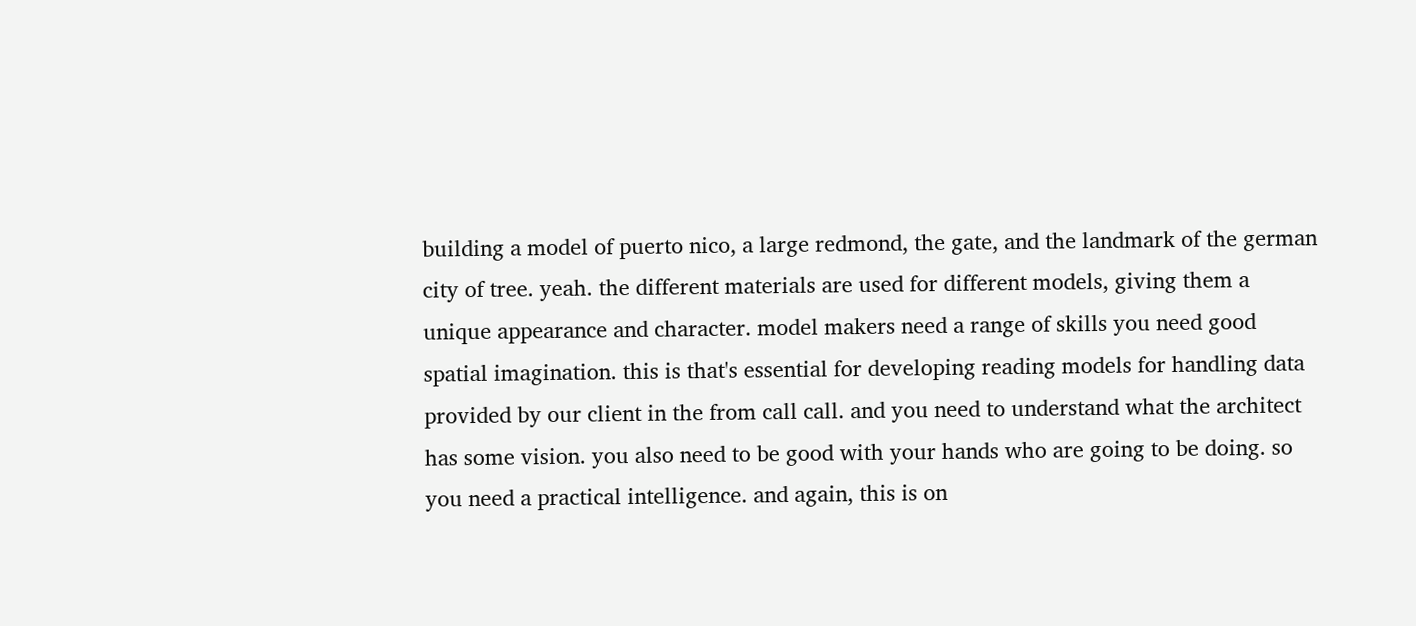building a model of puerto nico, a large redmond, the gate, and the landmark of the german city of tree. yeah. the different materials are used for different models, giving them a unique appearance and character. model makers need a range of skills you need good spatial imagination. this is that's essential for developing reading models for handling data provided by our client in the from call call. and you need to understand what the architect has some vision. you also need to be good with your hands who are going to be doing. so you need a practical intelligence. and again, this is on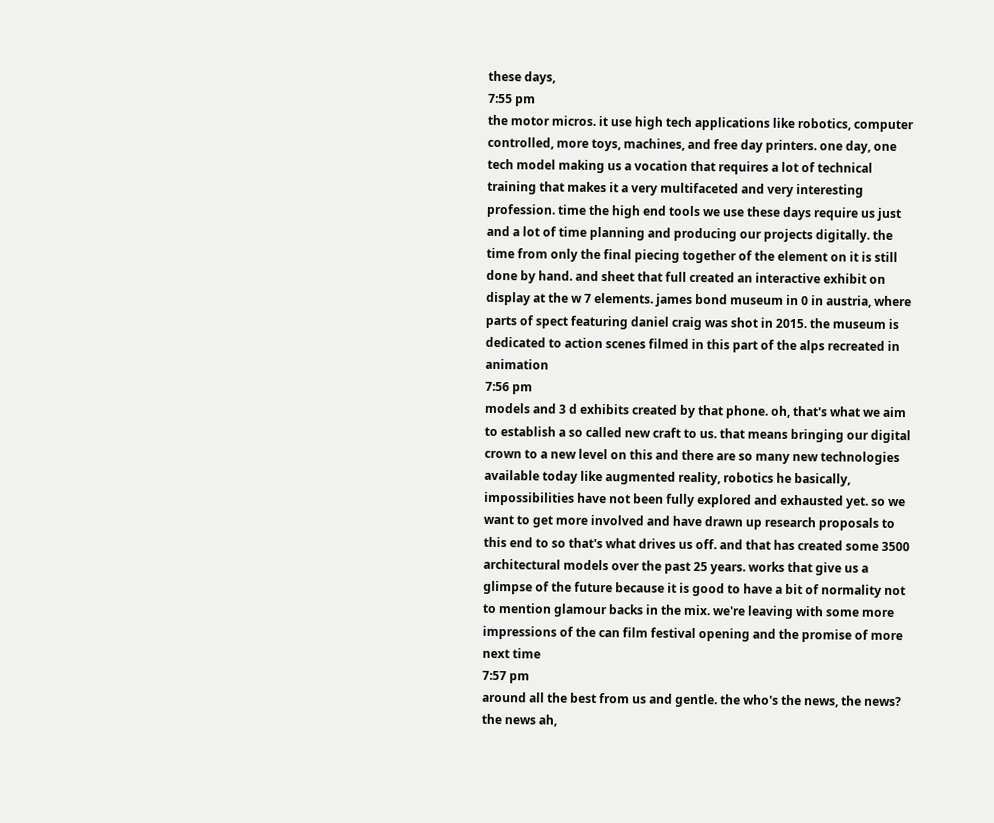these days,
7:55 pm
the motor micros. it use high tech applications like robotics, computer controlled, more toys, machines, and free day printers. one day, one tech model making us a vocation that requires a lot of technical training that makes it a very multifaceted and very interesting profession. time the high end tools we use these days require us just and a lot of time planning and producing our projects digitally. the time from only the final piecing together of the element on it is still done by hand. and sheet that full created an interactive exhibit on display at the w 7 elements. james bond museum in 0 in austria, where parts of spect featuring daniel craig was shot in 2015. the museum is dedicated to action scenes filmed in this part of the alps recreated in animation
7:56 pm
models and 3 d exhibits created by that phone. oh, that's what we aim to establish a so called new craft to us. that means bringing our digital crown to a new level on this and there are so many new technologies available today like augmented reality, robotics he basically, impossibilities have not been fully explored and exhausted yet. so we want to get more involved and have drawn up research proposals to this end to so that's what drives us off. and that has created some 3500 architectural models over the past 25 years. works that give us a glimpse of the future because it is good to have a bit of normality not to mention glamour backs in the mix. we're leaving with some more impressions of the can film festival opening and the promise of more next time
7:57 pm
around all the best from us and gentle. the who's the news, the news? the news ah,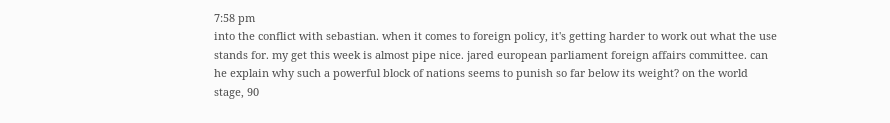7:58 pm
into the conflict with sebastian. when it comes to foreign policy, it's getting harder to work out what the use stands for. my get this week is almost pipe nice. jared european parliament foreign affairs committee. can he explain why such a powerful block of nations seems to punish so far below its weight? on the world stage, 90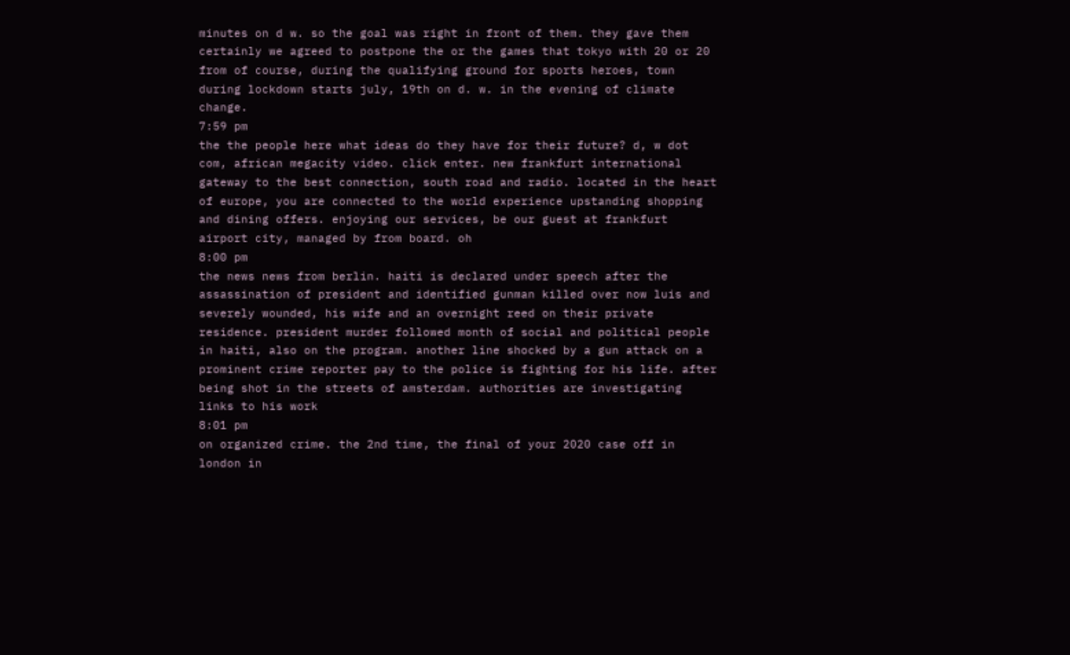minutes on d w. so the goal was right in front of them. they gave them certainly we agreed to postpone the or the games that tokyo with 20 or 20 from of course, during the qualifying ground for sports heroes, town during lockdown starts july, 19th on d. w. in the evening of climate change.
7:59 pm
the the people here what ideas do they have for their future? d, w dot com, african megacity video. click enter. new frankfurt international gateway to the best connection, south road and radio. located in the heart of europe, you are connected to the world experience upstanding shopping and dining offers. enjoying our services, be our guest at frankfurt airport city, managed by from board. oh
8:00 pm
the news news from berlin. haiti is declared under speech after the assassination of president and identified gunman killed over now luis and severely wounded, his wife and an overnight reed on their private residence. president murder followed month of social and political people in haiti, also on the program. another line shocked by a gun attack on a prominent crime reporter pay to the police is fighting for his life. after being shot in the streets of amsterdam. authorities are investigating links to his work
8:01 pm
on organized crime. the 2nd time, the final of your 2020 case off in london in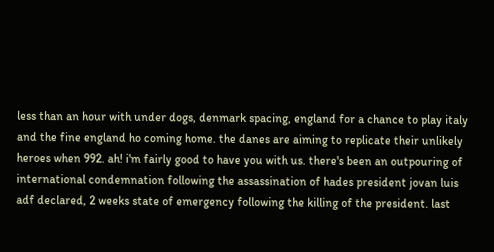less than an hour with under dogs, denmark spacing, england for a chance to play italy and the fine england ho coming home. the danes are aiming to replicate their unlikely heroes when 992. ah! i'm fairly good to have you with us. there's been an outpouring of international condemnation following the assassination of hades president jovan luis adf declared, 2 weeks state of emergency following the killing of the president. last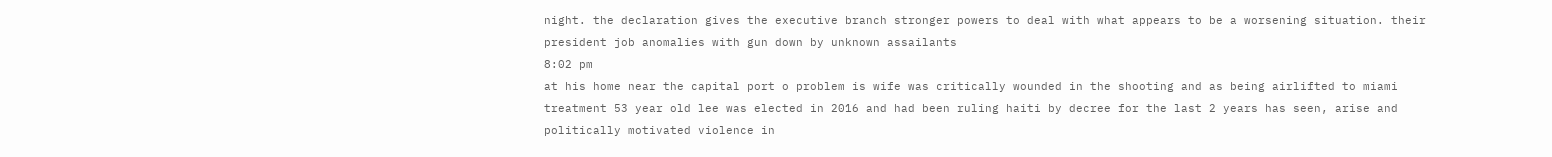night. the declaration gives the executive branch stronger powers to deal with what appears to be a worsening situation. their president job anomalies with gun down by unknown assailants
8:02 pm
at his home near the capital port o problem is wife was critically wounded in the shooting and as being airlifted to miami treatment 53 year old lee was elected in 2016 and had been ruling haiti by decree for the last 2 years has seen, arise and politically motivated violence in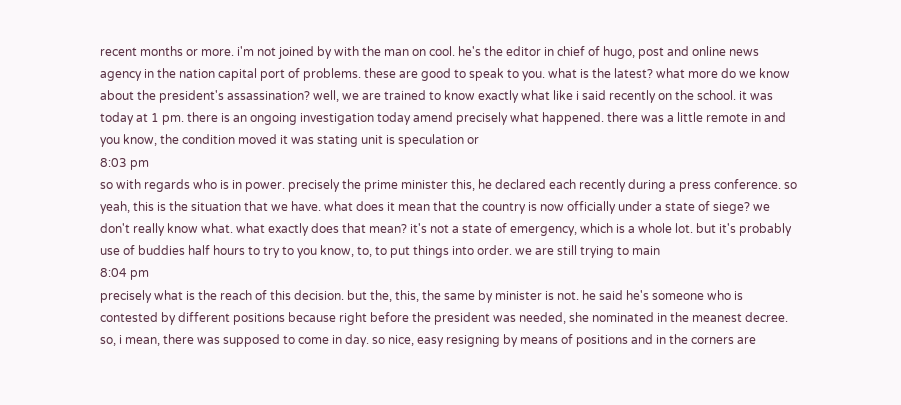recent months or more. i'm not joined by with the man on cool. he's the editor in chief of hugo, post and online news agency in the nation capital port of problems. these are good to speak to you. what is the latest? what more do we know about the president's assassination? well, we are trained to know exactly what like i said recently on the school. it was today at 1 pm. there is an ongoing investigation today amend precisely what happened. there was a little remote in and you know, the condition moved it was stating unit is speculation or
8:03 pm
so with regards who is in power. precisely the prime minister this, he declared each recently during a press conference. so yeah, this is the situation that we have. what does it mean that the country is now officially under a state of siege? we don't really know what. what exactly does that mean? it's not a state of emergency, which is a whole lot. but it's probably use of buddies half hours to try to you know, to, to put things into order. we are still trying to main
8:04 pm
precisely what is the reach of this decision. but the, this, the same by minister is not. he said he's someone who is contested by different positions because right before the president was needed, she nominated in the meanest decree. so, i mean, there was supposed to come in day. so nice, easy resigning by means of positions and in the corners are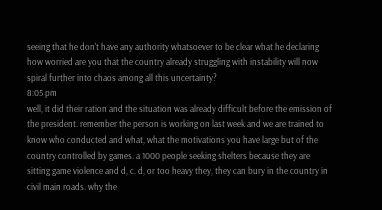seeing that he don't have any authority whatsoever to be clear what he declaring how worried are you that the country already struggling with instability will now spiral further into chaos among all this uncertainty?
8:05 pm
well, it did their ration and the situation was already difficult before the emission of the president. remember the person is working on last week and we are trained to know who conducted and what, what the motivations you have large but of the country controlled by games. a 1000 people seeking shelters because they are sitting game violence and d, c. d, or too heavy they, they can bury in the country in civil main roads. why the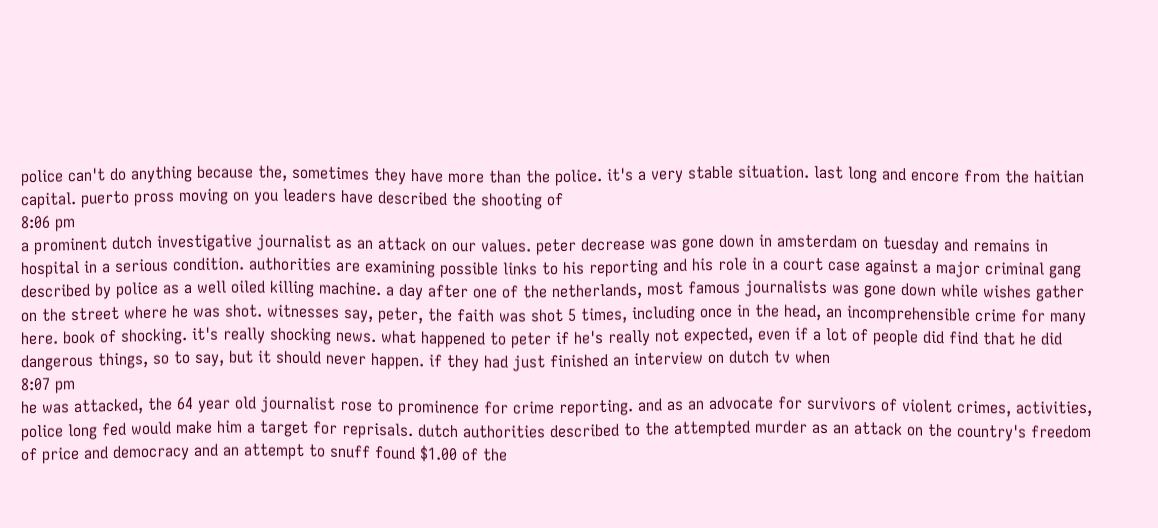police can't do anything because the, sometimes they have more than the police. it's a very stable situation. last long and encore from the haitian capital. puerto pross moving on you leaders have described the shooting of
8:06 pm
a prominent dutch investigative journalist as an attack on our values. peter decrease was gone down in amsterdam on tuesday and remains in hospital in a serious condition. authorities are examining possible links to his reporting and his role in a court case against a major criminal gang described by police as a well oiled killing machine. a day after one of the netherlands, most famous journalists was gone down while wishes gather on the street where he was shot. witnesses say, peter, the faith was shot 5 times, including once in the head, an incomprehensible crime for many here. book of shocking. it's really shocking news. what happened to peter if he's really not expected, even if a lot of people did find that he did dangerous things, so to say, but it should never happen. if they had just finished an interview on dutch tv when
8:07 pm
he was attacked, the 64 year old journalist rose to prominence for crime reporting. and as an advocate for survivors of violent crimes, activities, police long fed would make him a target for reprisals. dutch authorities described to the attempted murder as an attack on the country's freedom of price and democracy and an attempt to snuff found $1.00 of the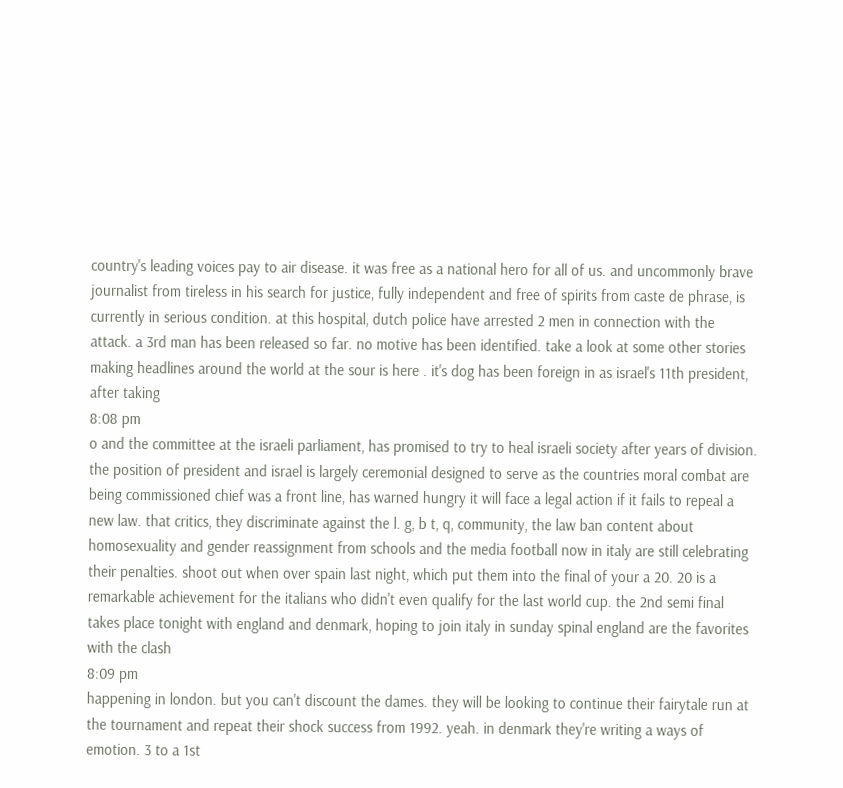country's leading voices pay to air disease. it was free as a national hero for all of us. and uncommonly brave journalist from tireless in his search for justice, fully independent and free of spirits from caste de phrase, is currently in serious condition. at this hospital, dutch police have arrested 2 men in connection with the attack. a 3rd man has been released so far. no motive has been identified. take a look at some other stories making headlines around the world at the sour is here . it's dog has been foreign in as israel's 11th president, after taking
8:08 pm
o and the committee at the israeli parliament, has promised to try to heal israeli society after years of division. the position of president and israel is largely ceremonial designed to serve as the countries moral combat are being commissioned chief was a front line, has warned hungry it will face a legal action if it fails to repeal a new law. that critics, they discriminate against the l. g, b t, q, community, the law ban content about homosexuality and gender reassignment from schools and the media football now in italy are still celebrating their penalties. shoot out when over spain last night, which put them into the final of your a 20. 20 is a remarkable achievement for the italians who didn't even qualify for the last world cup. the 2nd semi final takes place tonight with england and denmark, hoping to join italy in sunday spinal england are the favorites with the clash
8:09 pm
happening in london. but you can't discount the dames. they will be looking to continue their fairytale run at the tournament and repeat their shock success from 1992. yeah. in denmark they're writing a ways of emotion. 3 to a 1st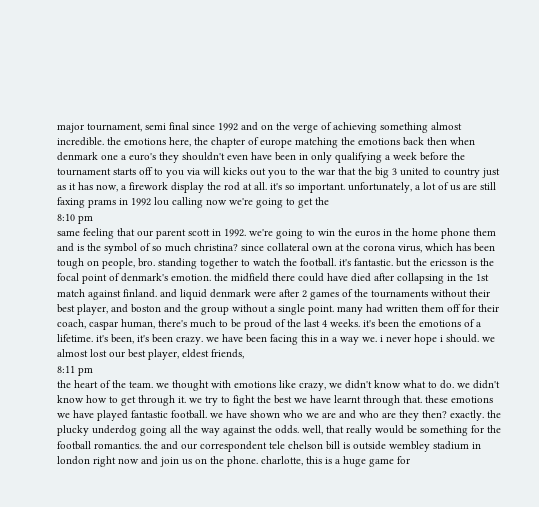major tournament, semi final since 1992 and on the verge of achieving something almost incredible. the emotions here, the chapter of europe matching the emotions back then when denmark one a euro's they shouldn't even have been in only qualifying a week before the tournament starts off to you via will kicks out you to the war that the big 3 united to country just as it has now, a firework display the rod at all. it's so important. unfortunately, a lot of us are still faxing prams in 1992 lou calling now we're going to get the
8:10 pm
same feeling that our parent scott in 1992. we're going to win the euros in the home phone them and is the symbol of so much christina? since collateral own at the corona virus, which has been tough on people, bro. standing together to watch the football. it's fantastic. but the ericsson is the focal point of denmark's emotion. the midfield there could have died after collapsing in the 1st match against finland. and liquid denmark were after 2 games of the tournaments without their best player, and boston and the group without a single point. many had written them off for their coach, caspar human, there's much to be proud of the last 4 weeks. it's been the emotions of a lifetime. it's been, it's been crazy. we have been facing this in a way we. i never hope i should. we almost lost our best player, eldest friends,
8:11 pm
the heart of the team. we thought with emotions like crazy, we didn't know what to do. we didn't know how to get through it. we try to fight the best we have learnt through that. these emotions we have played fantastic football. we have shown who we are and who are they then? exactly. the plucky underdog going all the way against the odds. well, that really would be something for the football romantics. the and our correspondent tele chelson bill is outside wembley stadium in london right now and join us on the phone. charlotte, this is a huge game for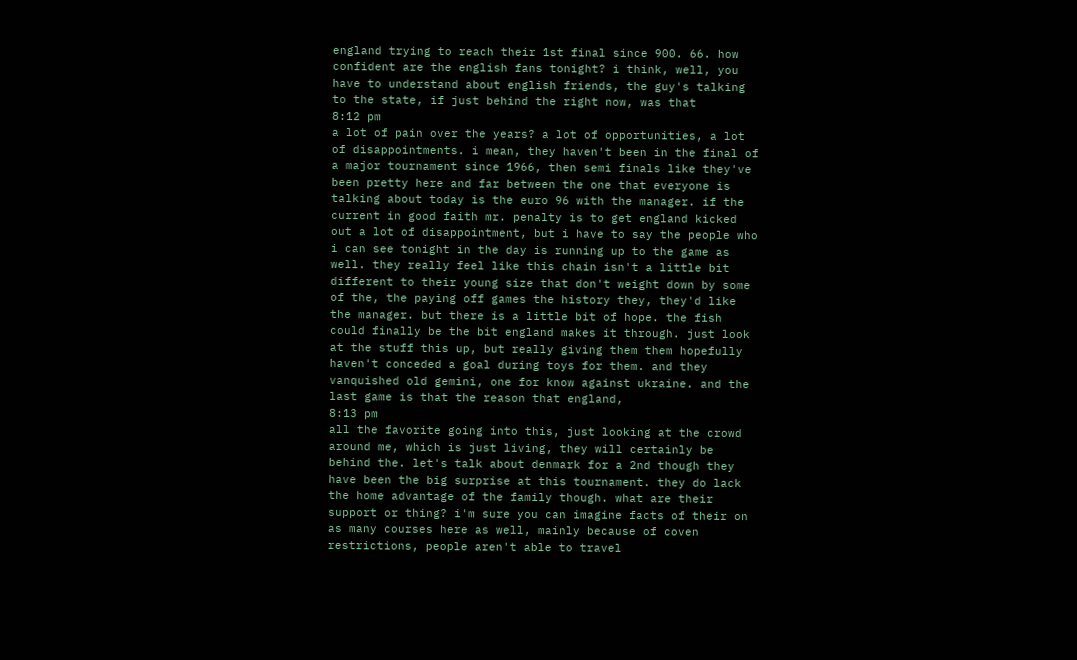england trying to reach their 1st final since 900. 66. how confident are the english fans tonight? i think, well, you have to understand about english friends, the guy's talking to the state, if just behind the right now, was that
8:12 pm
a lot of pain over the years? a lot of opportunities, a lot of disappointments. i mean, they haven't been in the final of a major tournament since 1966, then semi finals like they've been pretty here and far between the one that everyone is talking about today is the euro 96 with the manager. if the current in good faith mr. penalty is to get england kicked out a lot of disappointment, but i have to say the people who i can see tonight in the day is running up to the game as well. they really feel like this chain isn't a little bit different to their young size that don't weight down by some of the, the paying off games the history they, they'd like the manager. but there is a little bit of hope. the fish could finally be the bit england makes it through. just look at the stuff this up, but really giving them them hopefully haven't conceded a goal during toys for them. and they vanquished old gemini, one for know against ukraine. and the last game is that the reason that england,
8:13 pm
all the favorite going into this, just looking at the crowd around me, which is just living, they will certainly be behind the. let's talk about denmark for a 2nd though they have been the big surprise at this tournament. they do lack the home advantage of the family though. what are their support or thing? i'm sure you can imagine facts of their on as many courses here as well, mainly because of coven restrictions, people aren't able to travel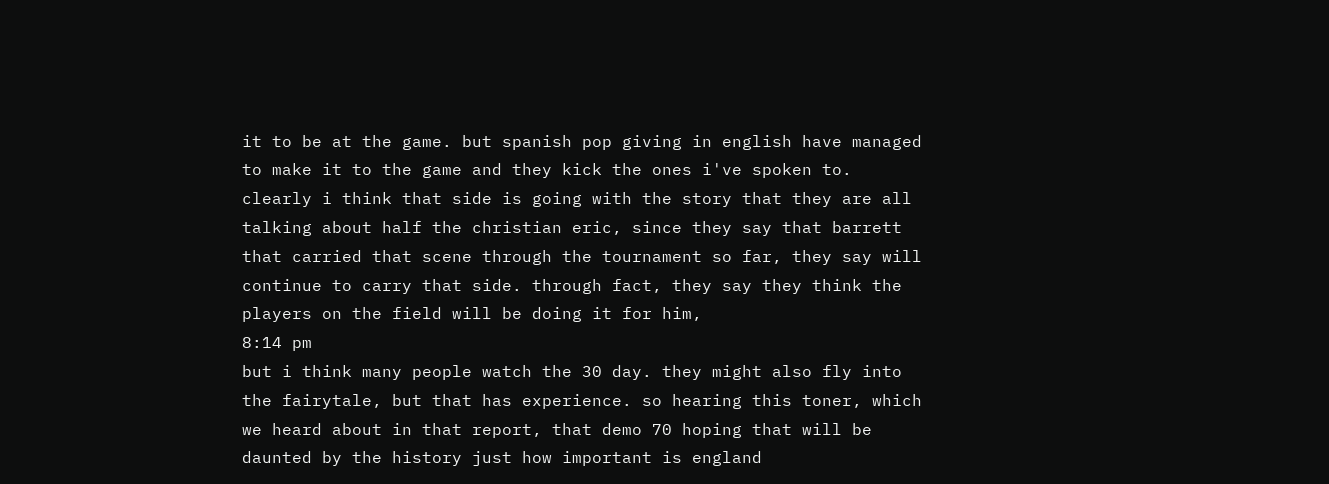it to be at the game. but spanish pop giving in english have managed to make it to the game and they kick the ones i've spoken to. clearly i think that side is going with the story that they are all talking about half the christian eric, since they say that barrett that carried that scene through the tournament so far, they say will continue to carry that side. through fact, they say they think the players on the field will be doing it for him,
8:14 pm
but i think many people watch the 30 day. they might also fly into the fairytale, but that has experience. so hearing this toner, which we heard about in that report, that demo 70 hoping that will be daunted by the history just how important is england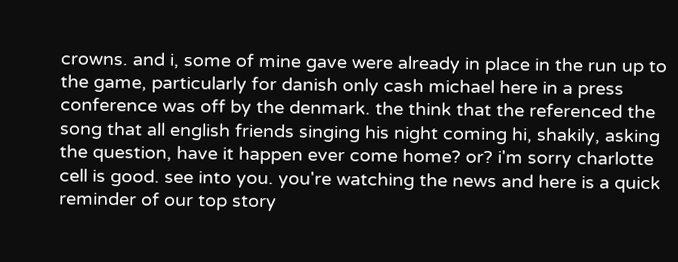crowns. and i, some of mine gave were already in place in the run up to the game, particularly for danish only cash michael here in a press conference was off by the denmark. the think that the referenced the song that all english friends singing his night coming hi, shakily, asking the question, have it happen ever come home? or? i'm sorry charlotte cell is good. see into you. you're watching the news and here is a quick reminder of our top story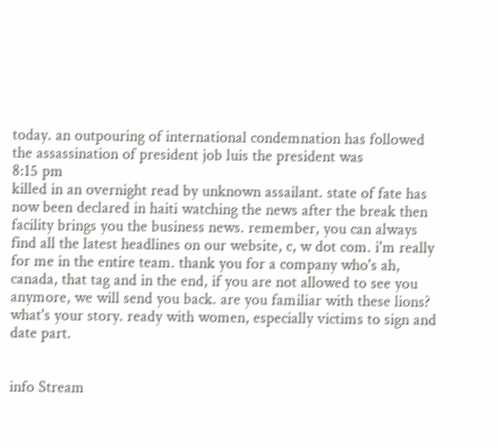today. an outpouring of international condemnation has followed the assassination of president job luis the president was
8:15 pm
killed in an overnight read by unknown assailant. state of fate has now been declared in haiti watching the news after the break then facility brings you the business news. remember, you can always find all the latest headlines on our website, c, w dot com. i'm really for me in the entire team. thank you for a company who's ah, canada, that tag and in the end, if you are not allowed to see you anymore, we will send you back. are you familiar with these lions? what's your story. ready with women, especially victims to sign and date part.


info Stream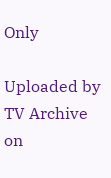Only

Uploaded by TV Archive on